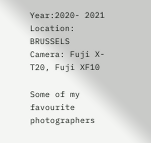Year:2020- 2021
Location: BRUSSELS
Camera: Fuji X-T20, Fuji XF10

Some of my favourite photographers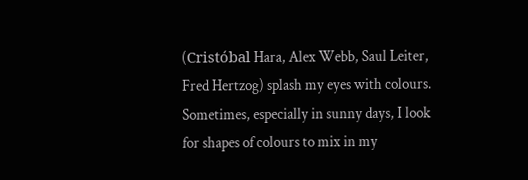(Cristóbal Hara, Alex Webb, Saul Leiter, Fred Hertzog) splash my eyes with colours. Sometimes, especially in sunny days, I look for shapes of colours to mix in my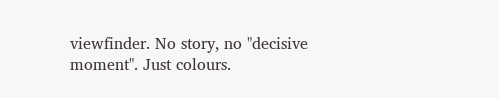viewfinder. No story, no "decisive moment". Just colours.